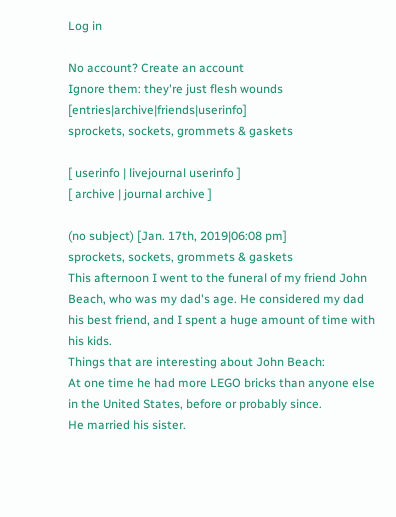Log in

No account? Create an account
Ignore them: they're just flesh wounds [entries|archive|friends|userinfo]
sprockets, sockets, grommets & gaskets

[ userinfo | livejournal userinfo ]
[ archive | journal archive ]

(no subject) [Jan. 17th, 2019|06:08 pm]
sprockets, sockets, grommets & gaskets
This afternoon I went to the funeral of my friend John Beach, who was my dad's age. He considered my dad his best friend, and I spent a huge amount of time with his kids.
Things that are interesting about John Beach:
At one time he had more LEGO bricks than anyone else in the United States, before or probably since.
He married his sister.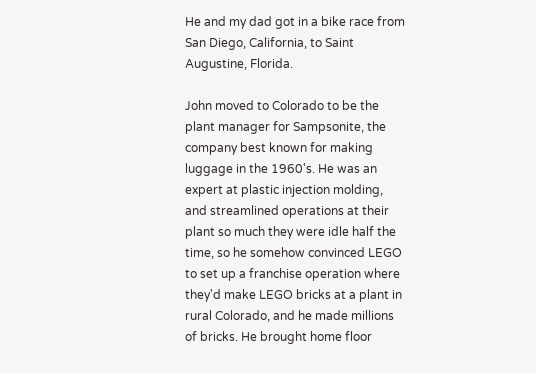He and my dad got in a bike race from San Diego, California, to Saint Augustine, Florida.

John moved to Colorado to be the plant manager for Sampsonite, the company best known for making luggage in the 1960's. He was an expert at plastic injection molding, and streamlined operations at their plant so much they were idle half the time, so he somehow convinced LEGO to set up a franchise operation where they'd make LEGO bricks at a plant in rural Colorado, and he made millions of bricks. He brought home floor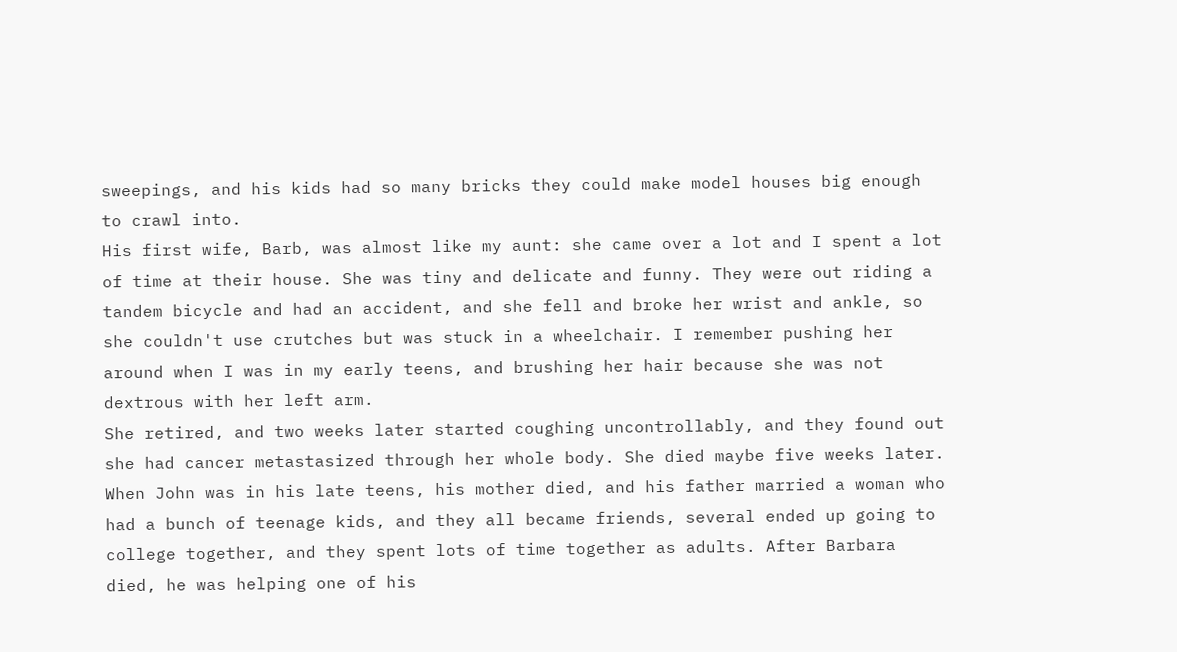sweepings, and his kids had so many bricks they could make model houses big enough to crawl into.
His first wife, Barb, was almost like my aunt: she came over a lot and I spent a lot of time at their house. She was tiny and delicate and funny. They were out riding a tandem bicycle and had an accident, and she fell and broke her wrist and ankle, so she couldn't use crutches but was stuck in a wheelchair. I remember pushing her around when I was in my early teens, and brushing her hair because she was not dextrous with her left arm.
She retired, and two weeks later started coughing uncontrollably, and they found out she had cancer metastasized through her whole body. She died maybe five weeks later.
When John was in his late teens, his mother died, and his father married a woman who had a bunch of teenage kids, and they all became friends, several ended up going to college together, and they spent lots of time together as adults. After Barbara died, he was helping one of his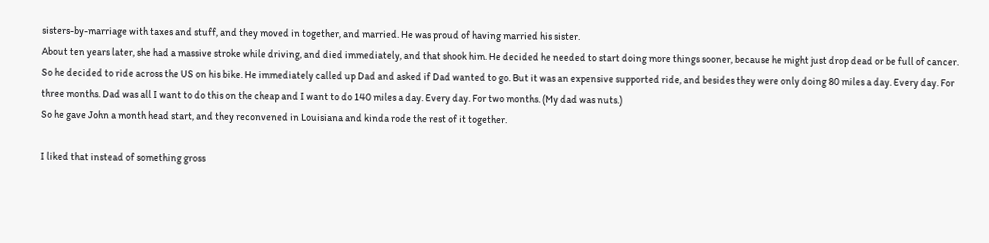sisters-by-marriage with taxes and stuff, and they moved in together, and married. He was proud of having married his sister.
About ten years later, she had a massive stroke while driving, and died immediately, and that shook him. He decided he needed to start doing more things sooner, because he might just drop dead or be full of cancer. So he decided to ride across the US on his bike. He immediately called up Dad and asked if Dad wanted to go. But it was an expensive supported ride, and besides they were only doing 80 miles a day. Every day. For three months. Dad was all I want to do this on the cheap and I want to do 140 miles a day. Every day. For two months. (My dad was nuts.)
So he gave John a month head start, and they reconvened in Louisiana and kinda rode the rest of it together.

I liked that instead of something gross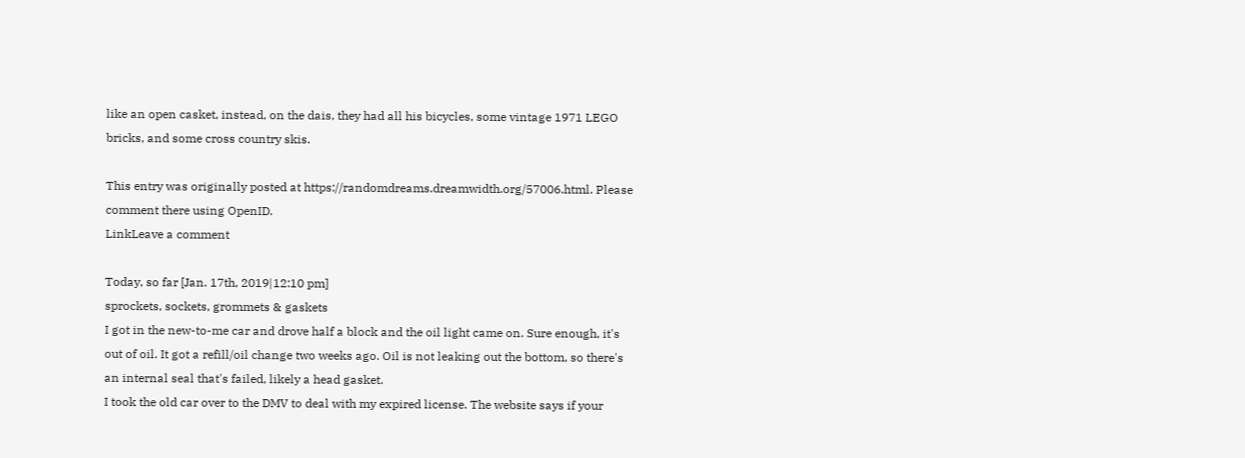like an open casket, instead, on the dais, they had all his bicycles, some vintage 1971 LEGO bricks, and some cross country skis.

This entry was originally posted at https://randomdreams.dreamwidth.org/57006.html. Please comment there using OpenID.
LinkLeave a comment

Today, so far [Jan. 17th, 2019|12:10 pm]
sprockets, sockets, grommets & gaskets
I got in the new-to-me car and drove half a block and the oil light came on. Sure enough, it's out of oil. It got a refill/oil change two weeks ago. Oil is not leaking out the bottom, so there's an internal seal that's failed, likely a head gasket.
I took the old car over to the DMV to deal with my expired license. The website says if your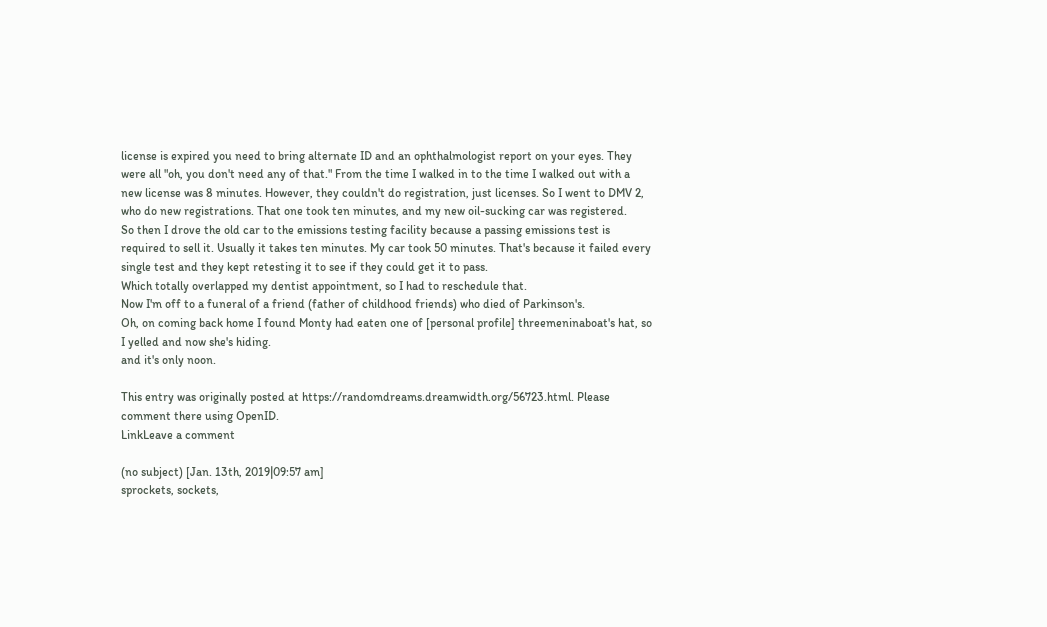license is expired you need to bring alternate ID and an ophthalmologist report on your eyes. They were all "oh, you don't need any of that." From the time I walked in to the time I walked out with a new license was 8 minutes. However, they couldn't do registration, just licenses. So I went to DMV 2, who do new registrations. That one took ten minutes, and my new oil-sucking car was registered.
So then I drove the old car to the emissions testing facility because a passing emissions test is required to sell it. Usually it takes ten minutes. My car took 50 minutes. That's because it failed every single test and they kept retesting it to see if they could get it to pass.
Which totally overlapped my dentist appointment, so I had to reschedule that.
Now I'm off to a funeral of a friend (father of childhood friends) who died of Parkinson's.
Oh, on coming back home I found Monty had eaten one of [personal profile] threemeninaboat's hat, so I yelled and now she's hiding.
and it's only noon.

This entry was originally posted at https://randomdreams.dreamwidth.org/56723.html. Please comment there using OpenID.
LinkLeave a comment

(no subject) [Jan. 13th, 2019|09:57 am]
sprockets, sockets,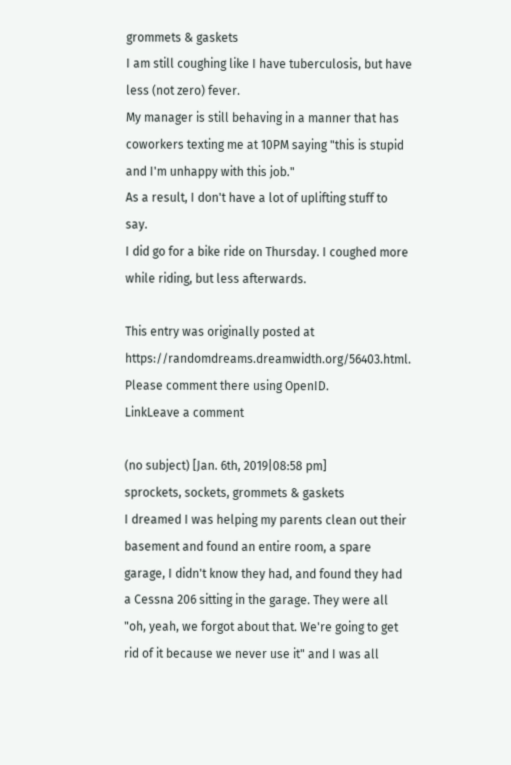grommets & gaskets
I am still coughing like I have tuberculosis, but have less (not zero) fever.
My manager is still behaving in a manner that has coworkers texting me at 10PM saying "this is stupid and I'm unhappy with this job."
As a result, I don't have a lot of uplifting stuff to say.
I did go for a bike ride on Thursday. I coughed more while riding, but less afterwards.

This entry was originally posted at https://randomdreams.dreamwidth.org/56403.html. Please comment there using OpenID.
LinkLeave a comment

(no subject) [Jan. 6th, 2019|08:58 pm]
sprockets, sockets, grommets & gaskets
I dreamed I was helping my parents clean out their basement and found an entire room, a spare garage, I didn't know they had, and found they had a Cessna 206 sitting in the garage. They were all "oh, yeah, we forgot about that. We're going to get rid of it because we never use it" and I was all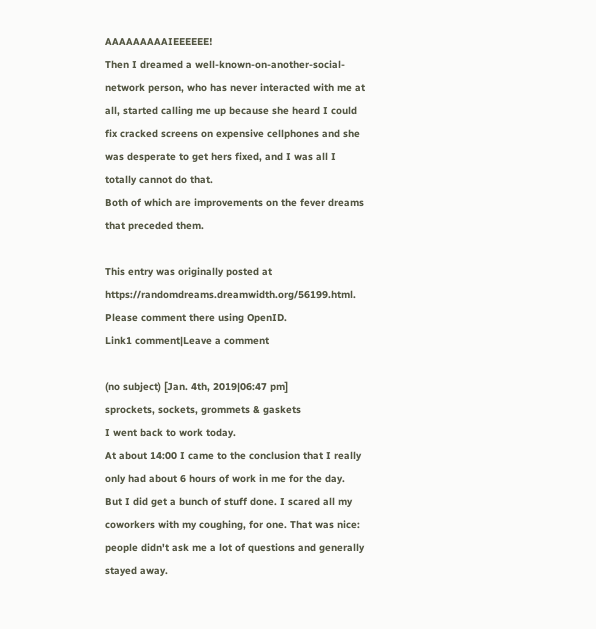AAAAAAAAAIEEEEEE!
Then I dreamed a well-known-on-another-social-network person, who has never interacted with me at all, started calling me up because she heard I could fix cracked screens on expensive cellphones and she was desperate to get hers fixed, and I was all I totally cannot do that.
Both of which are improvements on the fever dreams that preceded them.

This entry was originally posted at https://randomdreams.dreamwidth.org/56199.html. Please comment there using OpenID.
Link1 comment|Leave a comment

(no subject) [Jan. 4th, 2019|06:47 pm]
sprockets, sockets, grommets & gaskets
I went back to work today.
At about 14:00 I came to the conclusion that I really only had about 6 hours of work in me for the day.
But I did get a bunch of stuff done. I scared all my coworkers with my coughing, for one. That was nice: people didn't ask me a lot of questions and generally stayed away.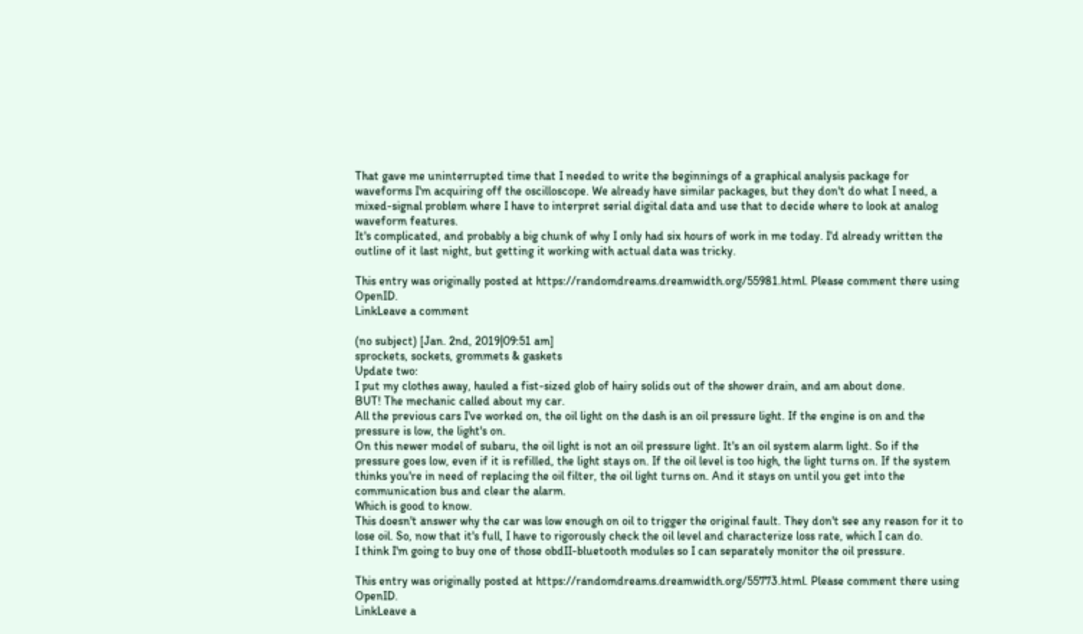That gave me uninterrupted time that I needed to write the beginnings of a graphical analysis package for waveforms I'm acquiring off the oscilloscope. We already have similar packages, but they don't do what I need, a mixed-signal problem where I have to interpret serial digital data and use that to decide where to look at analog waveform features.
It's complicated, and probably a big chunk of why I only had six hours of work in me today. I'd already written the outline of it last night, but getting it working with actual data was tricky.

This entry was originally posted at https://randomdreams.dreamwidth.org/55981.html. Please comment there using OpenID.
LinkLeave a comment

(no subject) [Jan. 2nd, 2019|09:51 am]
sprockets, sockets, grommets & gaskets
Update two:
I put my clothes away, hauled a fist-sized glob of hairy solids out of the shower drain, and am about done.
BUT! The mechanic called about my car.
All the previous cars I've worked on, the oil light on the dash is an oil pressure light. If the engine is on and the pressure is low, the light's on.
On this newer model of subaru, the oil light is not an oil pressure light. It's an oil system alarm light. So if the pressure goes low, even if it is refilled, the light stays on. If the oil level is too high, the light turns on. If the system thinks you're in need of replacing the oil filter, the oil light turns on. And it stays on until you get into the communication bus and clear the alarm.
Which is good to know.
This doesn't answer why the car was low enough on oil to trigger the original fault. They don't see any reason for it to lose oil. So, now that it's full, I have to rigorously check the oil level and characterize loss rate, which I can do.
I think I'm going to buy one of those obdII-bluetooth modules so I can separately monitor the oil pressure.

This entry was originally posted at https://randomdreams.dreamwidth.org/55773.html. Please comment there using OpenID.
LinkLeave a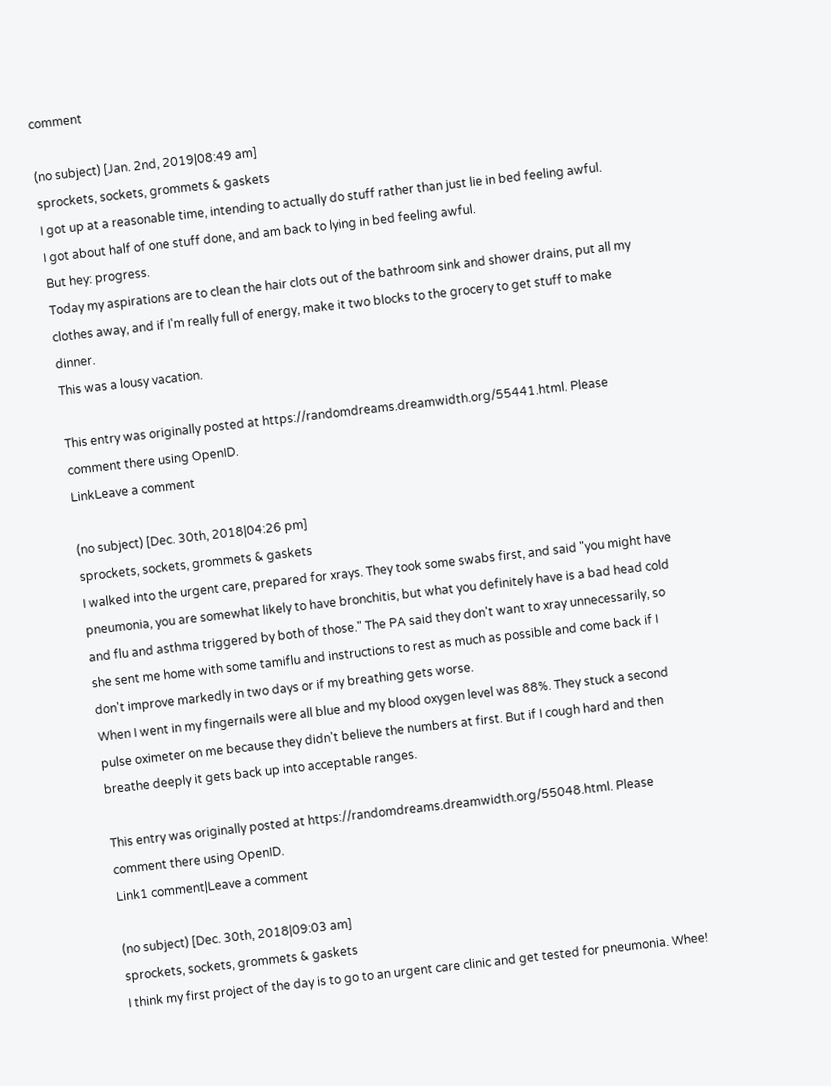comment

(no subject) [Jan. 2nd, 2019|08:49 am]
sprockets, sockets, grommets & gaskets
I got up at a reasonable time, intending to actually do stuff rather than just lie in bed feeling awful.
I got about half of one stuff done, and am back to lying in bed feeling awful.
But hey: progress.
Today my aspirations are to clean the hair clots out of the bathroom sink and shower drains, put all my clothes away, and if I'm really full of energy, make it two blocks to the grocery to get stuff to make dinner.
This was a lousy vacation.

This entry was originally posted at https://randomdreams.dreamwidth.org/55441.html. Please comment there using OpenID.
LinkLeave a comment

(no subject) [Dec. 30th, 2018|04:26 pm]
sprockets, sockets, grommets & gaskets
I walked into the urgent care, prepared for xrays. They took some swabs first, and said "you might have pneumonia, you are somewhat likely to have bronchitis, but what you definitely have is a bad head cold and flu and asthma triggered by both of those." The PA said they don't want to xray unnecessarily, so she sent me home with some tamiflu and instructions to rest as much as possible and come back if I don't improve markedly in two days or if my breathing gets worse.
When I went in my fingernails were all blue and my blood oxygen level was 88%. They stuck a second pulse oximeter on me because they didn't believe the numbers at first. But if I cough hard and then breathe deeply it gets back up into acceptable ranges.

This entry was originally posted at https://randomdreams.dreamwidth.org/55048.html. Please comment there using OpenID.
Link1 comment|Leave a comment

(no subject) [Dec. 30th, 2018|09:03 am]
sprockets, sockets, grommets & gaskets
I think my first project of the day is to go to an urgent care clinic and get tested for pneumonia. Whee!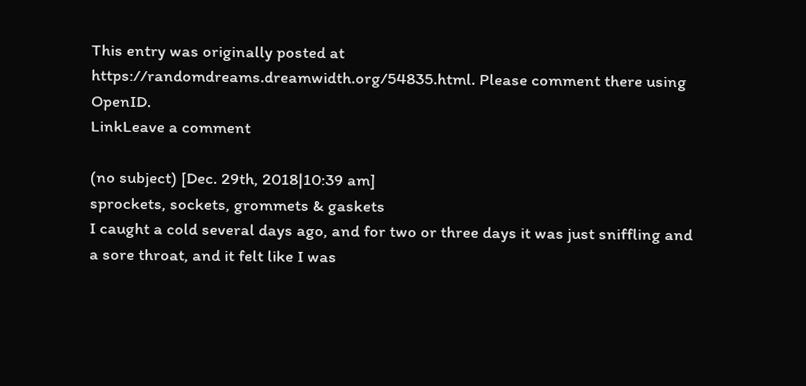This entry was originally posted at https://randomdreams.dreamwidth.org/54835.html. Please comment there using OpenID.
LinkLeave a comment

(no subject) [Dec. 29th, 2018|10:39 am]
sprockets, sockets, grommets & gaskets
I caught a cold several days ago, and for two or three days it was just sniffling and a sore throat, and it felt like I was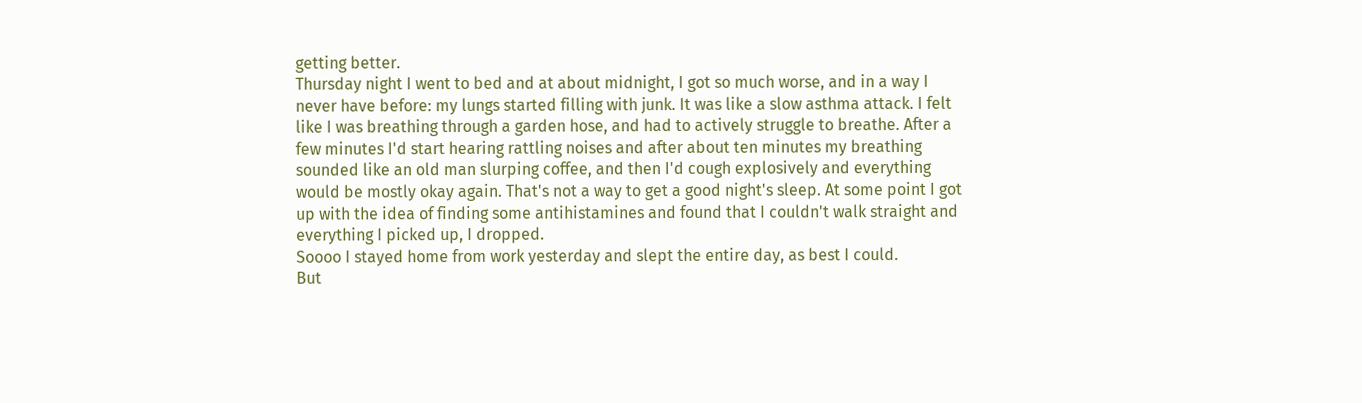getting better.
Thursday night I went to bed and at about midnight, I got so much worse, and in a way I never have before: my lungs started filling with junk. It was like a slow asthma attack. I felt like I was breathing through a garden hose, and had to actively struggle to breathe. After a few minutes I'd start hearing rattling noises and after about ten minutes my breathing sounded like an old man slurping coffee, and then I'd cough explosively and everything would be mostly okay again. That's not a way to get a good night's sleep. At some point I got up with the idea of finding some antihistamines and found that I couldn't walk straight and everything I picked up, I dropped.
Soooo I stayed home from work yesterday and slept the entire day, as best I could.
But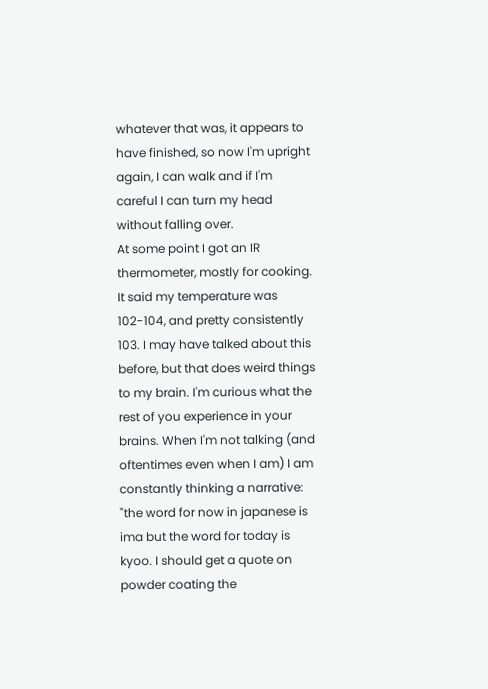whatever that was, it appears to have finished, so now I'm upright again, I can walk and if I'm careful I can turn my head without falling over.
At some point I got an IR thermometer, mostly for cooking. It said my temperature was 102-104, and pretty consistently 103. I may have talked about this before, but that does weird things to my brain. I'm curious what the rest of you experience in your brains. When I'm not talking (and oftentimes even when I am) I am constantly thinking a narrative: "the word for now in japanese is ima but the word for today is kyoo. I should get a quote on powder coating the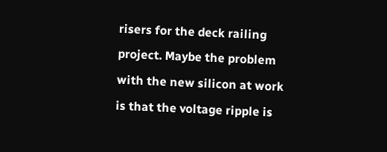risers for the deck railing project. Maybe the problem with the new silicon at work is that the voltage ripple is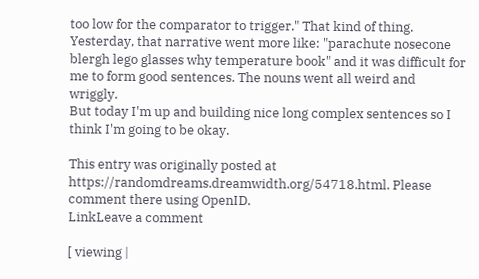too low for the comparator to trigger." That kind of thing. Yesterday, that narrative went more like: "parachute nosecone blergh lego glasses why temperature book" and it was difficult for me to form good sentences. The nouns went all weird and wriggly.
But today I'm up and building nice long complex sentences so I think I'm going to be okay.

This entry was originally posted at https://randomdreams.dreamwidth.org/54718.html. Please comment there using OpenID.
LinkLeave a comment

[ viewing |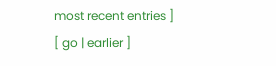most recent entries ]
[ go | earlier ]